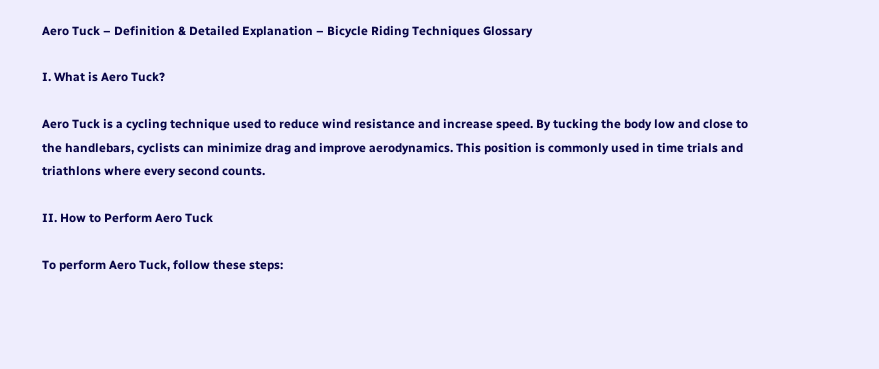Aero Tuck – Definition & Detailed Explanation – Bicycle Riding Techniques Glossary

I. What is Aero Tuck?

Aero Tuck is a cycling technique used to reduce wind resistance and increase speed. By tucking the body low and close to the handlebars, cyclists can minimize drag and improve aerodynamics. This position is commonly used in time trials and triathlons where every second counts.

II. How to Perform Aero Tuck

To perform Aero Tuck, follow these steps: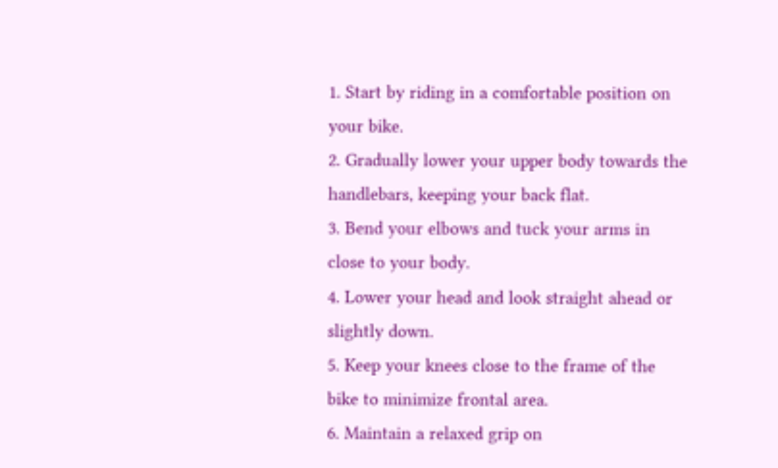1. Start by riding in a comfortable position on your bike.
2. Gradually lower your upper body towards the handlebars, keeping your back flat.
3. Bend your elbows and tuck your arms in close to your body.
4. Lower your head and look straight ahead or slightly down.
5. Keep your knees close to the frame of the bike to minimize frontal area.
6. Maintain a relaxed grip on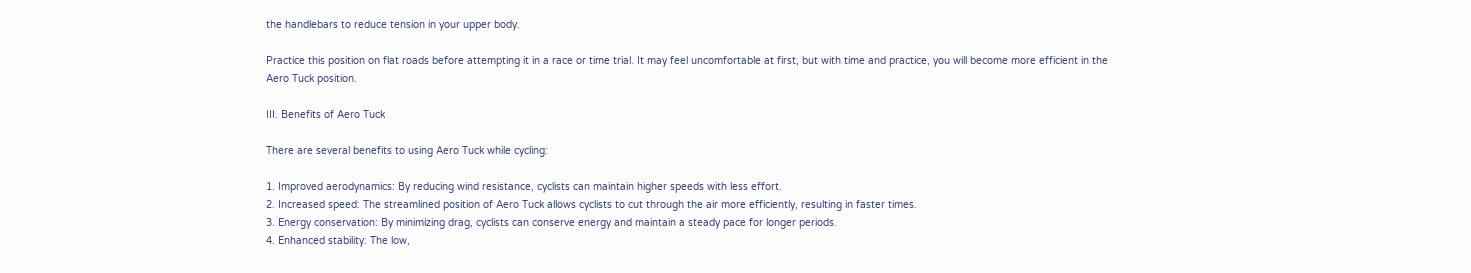the handlebars to reduce tension in your upper body.

Practice this position on flat roads before attempting it in a race or time trial. It may feel uncomfortable at first, but with time and practice, you will become more efficient in the Aero Tuck position.

III. Benefits of Aero Tuck

There are several benefits to using Aero Tuck while cycling:

1. Improved aerodynamics: By reducing wind resistance, cyclists can maintain higher speeds with less effort.
2. Increased speed: The streamlined position of Aero Tuck allows cyclists to cut through the air more efficiently, resulting in faster times.
3. Energy conservation: By minimizing drag, cyclists can conserve energy and maintain a steady pace for longer periods.
4. Enhanced stability: The low,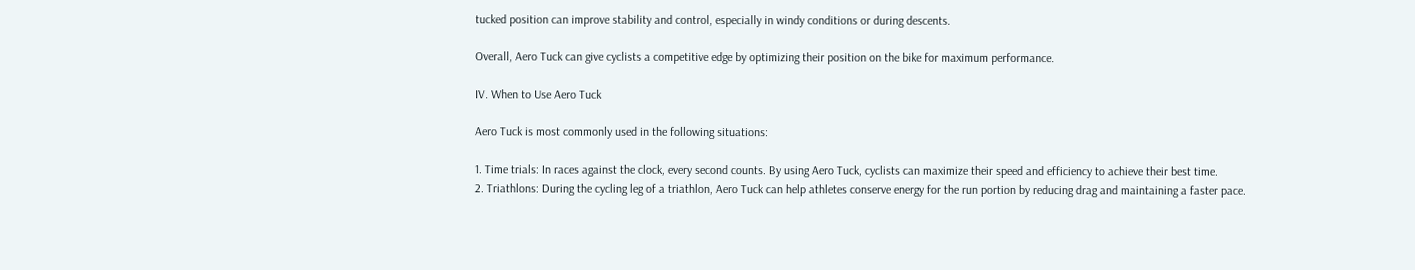tucked position can improve stability and control, especially in windy conditions or during descents.

Overall, Aero Tuck can give cyclists a competitive edge by optimizing their position on the bike for maximum performance.

IV. When to Use Aero Tuck

Aero Tuck is most commonly used in the following situations:

1. Time trials: In races against the clock, every second counts. By using Aero Tuck, cyclists can maximize their speed and efficiency to achieve their best time.
2. Triathlons: During the cycling leg of a triathlon, Aero Tuck can help athletes conserve energy for the run portion by reducing drag and maintaining a faster pace.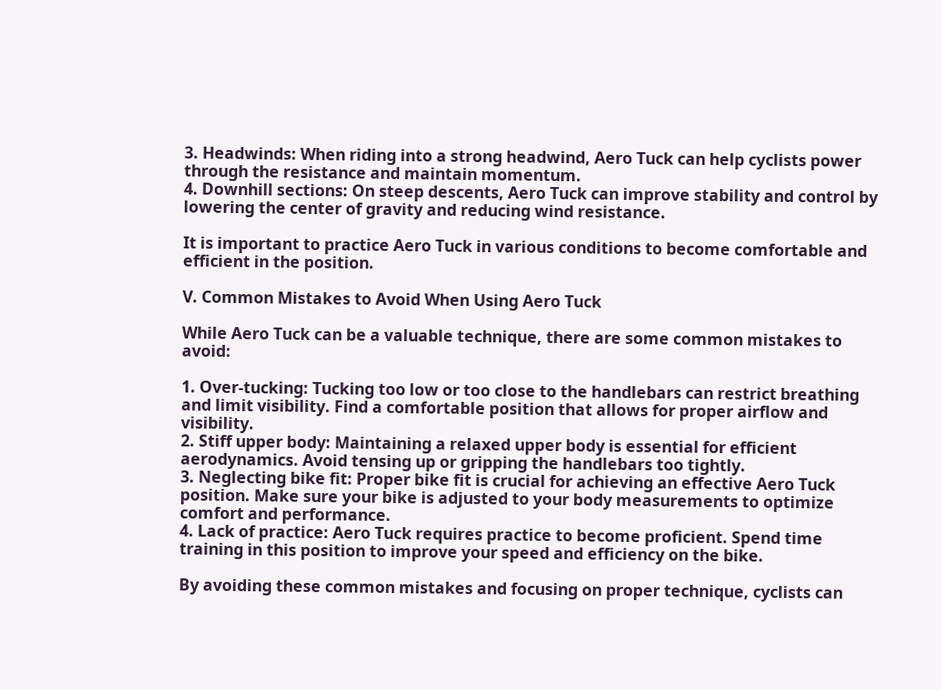3. Headwinds: When riding into a strong headwind, Aero Tuck can help cyclists power through the resistance and maintain momentum.
4. Downhill sections: On steep descents, Aero Tuck can improve stability and control by lowering the center of gravity and reducing wind resistance.

It is important to practice Aero Tuck in various conditions to become comfortable and efficient in the position.

V. Common Mistakes to Avoid When Using Aero Tuck

While Aero Tuck can be a valuable technique, there are some common mistakes to avoid:

1. Over-tucking: Tucking too low or too close to the handlebars can restrict breathing and limit visibility. Find a comfortable position that allows for proper airflow and visibility.
2. Stiff upper body: Maintaining a relaxed upper body is essential for efficient aerodynamics. Avoid tensing up or gripping the handlebars too tightly.
3. Neglecting bike fit: Proper bike fit is crucial for achieving an effective Aero Tuck position. Make sure your bike is adjusted to your body measurements to optimize comfort and performance.
4. Lack of practice: Aero Tuck requires practice to become proficient. Spend time training in this position to improve your speed and efficiency on the bike.

By avoiding these common mistakes and focusing on proper technique, cyclists can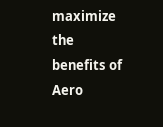maximize the benefits of Aero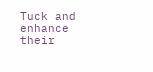Tuck and enhance their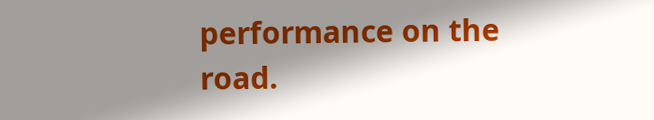performance on the road.